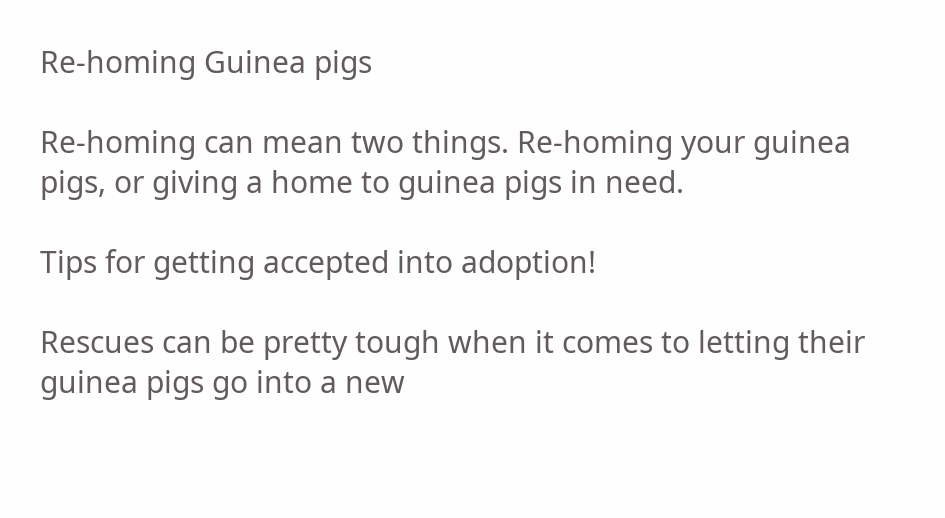Re-homing Guinea pigs

Re-homing can mean two things. Re-homing your guinea pigs, or giving a home to guinea pigs in need.

Tips for getting accepted into adoption!

Rescues can be pretty tough when it comes to letting their guinea pigs go into a new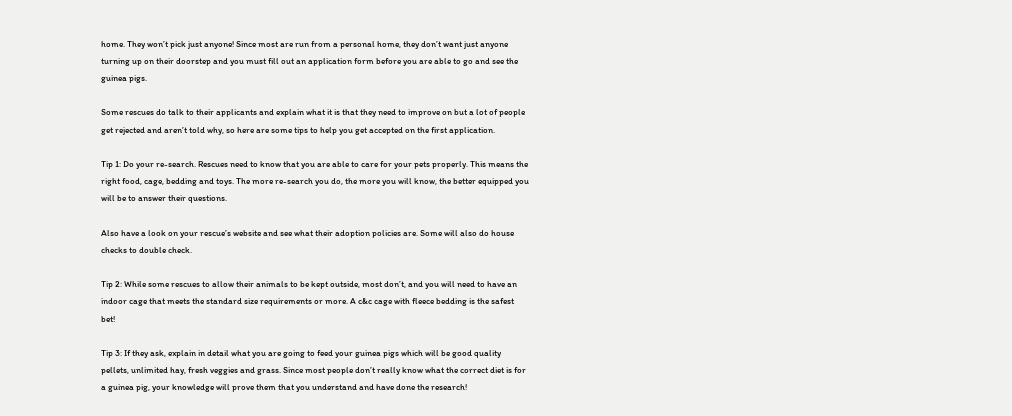home. They won’t pick just anyone! Since most are run from a personal home, they don’t want just anyone turning up on their doorstep and you must fill out an application form before you are able to go and see the guinea pigs.

Some rescues do talk to their applicants and explain what it is that they need to improve on but a lot of people get rejected and aren’t told why, so here are some tips to help you get accepted on the first application.

Tip 1: Do your re-search. Rescues need to know that you are able to care for your pets properly. This means the right food, cage, bedding and toys. The more re-search you do, the more you will know, the better equipped you will be to answer their questions.

Also have a look on your rescue’s website and see what their adoption policies are. Some will also do house checks to double check.

Tip 2: While some rescues to allow their animals to be kept outside, most don’t, and you will need to have an indoor cage that meets the standard size requirements or more. A c&c cage with fleece bedding is the safest bet!

Tip 3: If they ask, explain in detail what you are going to feed your guinea pigs which will be good quality pellets, unlimited hay, fresh veggies and grass. Since most people don’t really know what the correct diet is for a guinea pig, your knowledge will prove them that you understand and have done the research!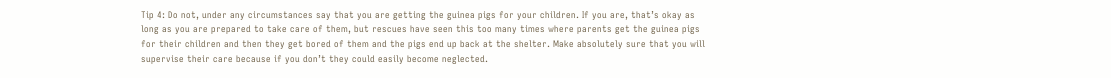Tip 4: Do not, under any circumstances say that you are getting the guinea pigs for your children. If you are, that’s okay as long as you are prepared to take care of them, but rescues have seen this too many times where parents get the guinea pigs for their children and then they get bored of them and the pigs end up back at the shelter. Make absolutely sure that you will supervise their care because if you don’t they could easily become neglected.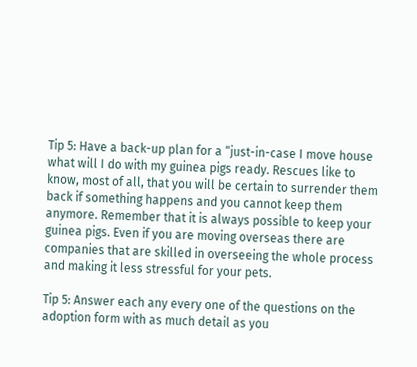Tip 5: Have a back-up plan for a “just-in-case I move house what will I do with my guinea pigs ready. Rescues like to know, most of all, that you will be certain to surrender them back if something happens and you cannot keep them anymore. Remember that it is always possible to keep your guinea pigs. Even if you are moving overseas there are companies that are skilled in overseeing the whole process and making it less stressful for your pets.

Tip 5: Answer each any every one of the questions on the adoption form with as much detail as you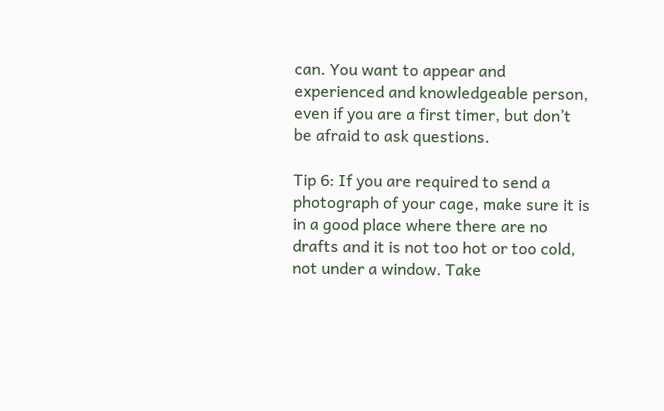can. You want to appear and experienced and knowledgeable person, even if you are a first timer, but don’t be afraid to ask questions.

Tip 6: If you are required to send a photograph of your cage, make sure it is in a good place where there are no drafts and it is not too hot or too cold, not under a window. Take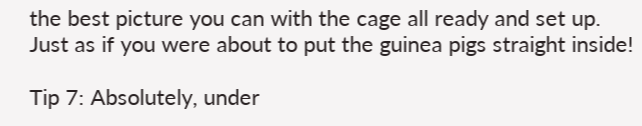the best picture you can with the cage all ready and set up. Just as if you were about to put the guinea pigs straight inside!

Tip 7: Absolutely, under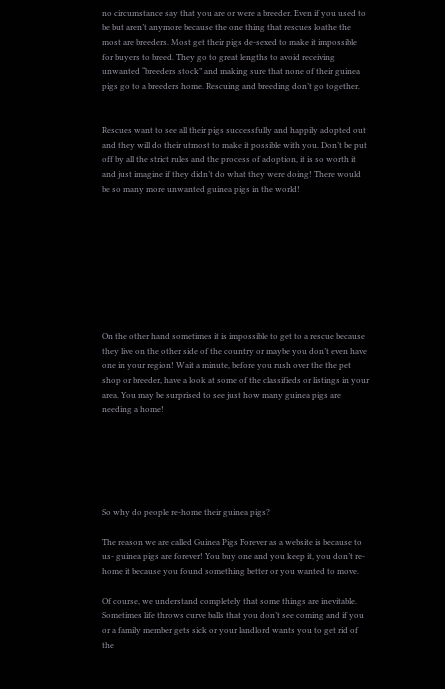no circumstance say that you are or were a breeder. Even if you used to be but aren’t anymore because the one thing that rescues loathe the most are breeders. Most get their pigs de-sexed to make it impossible for buyers to breed. They go to great lengths to avoid receiving unwanted “breeders stock” and making sure that none of their guinea pigs go to a breeders home. Rescuing and breeding don’t go together.


Rescues want to see all their pigs successfully and happily adopted out and they will do their utmost to make it possible with you. Don’t be put off by all the strict rules and the process of adoption, it is so worth it and just imagine if they didn’t do what they were doing! There would be so many more unwanted guinea pigs in the world!









On the other hand sometimes it is impossible to get to a rescue because they live on the other side of the country or maybe you don’t even have one in your region! Wait a minute, before you rush over the the pet shop or breeder, have a look at some of the classifieds or listings in your area. You may be surprised to see just how many guinea pigs are needing a home!






So why do people re-home their guinea pigs?

The reason we are called Guinea Pigs Forever as a website is because to us- guinea pigs are forever! You buy one and you keep it, you don’t re-home it because you found something better or you wanted to move.

Of course, we understand completely that some things are inevitable. Sometimes life throws curve balls that you don’t see coming and if you or a family member gets sick or your landlord wants you to get rid of the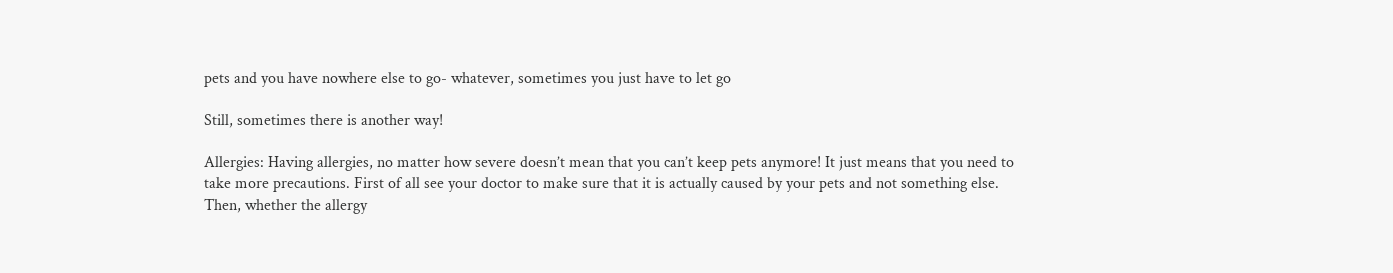pets and you have nowhere else to go- whatever, sometimes you just have to let go

Still, sometimes there is another way!

Allergies: Having allergies, no matter how severe doesn’t mean that you can’t keep pets anymore! It just means that you need to take more precautions. First of all see your doctor to make sure that it is actually caused by your pets and not something else. Then, whether the allergy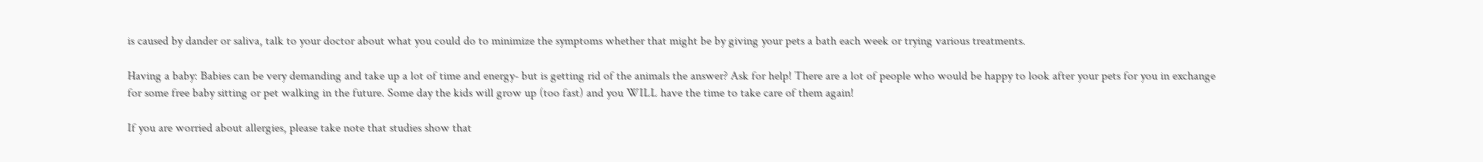is caused by dander or saliva, talk to your doctor about what you could do to minimize the symptoms whether that might be by giving your pets a bath each week or trying various treatments.

Having a baby: Babies can be very demanding and take up a lot of time and energy- but is getting rid of the animals the answer? Ask for help! There are a lot of people who would be happy to look after your pets for you in exchange for some free baby sitting or pet walking in the future. Some day the kids will grow up (too fast) and you WILL have the time to take care of them again!

If you are worried about allergies, please take note that studies show that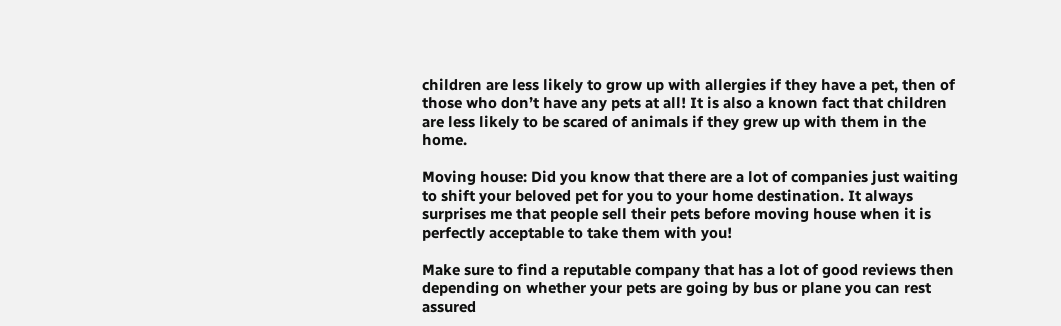children are less likely to grow up with allergies if they have a pet, then of those who don’t have any pets at all! It is also a known fact that children are less likely to be scared of animals if they grew up with them in the home.

Moving house: Did you know that there are a lot of companies just waiting to shift your beloved pet for you to your home destination. It always surprises me that people sell their pets before moving house when it is perfectly acceptable to take them with you!

Make sure to find a reputable company that has a lot of good reviews then depending on whether your pets are going by bus or plane you can rest assured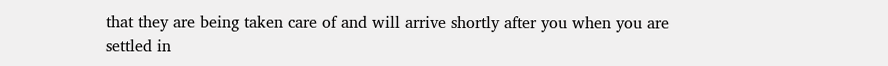that they are being taken care of and will arrive shortly after you when you are settled in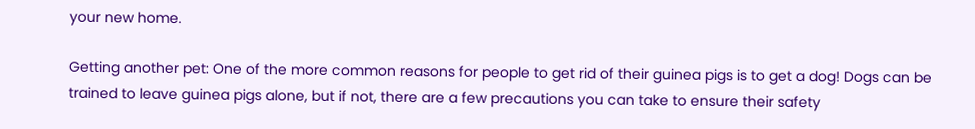your new home.

Getting another pet: One of the more common reasons for people to get rid of their guinea pigs is to get a dog! Dogs can be trained to leave guinea pigs alone, but if not, there are a few precautions you can take to ensure their safety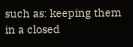such as: keeping them in a closed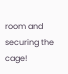room and securing the cage!